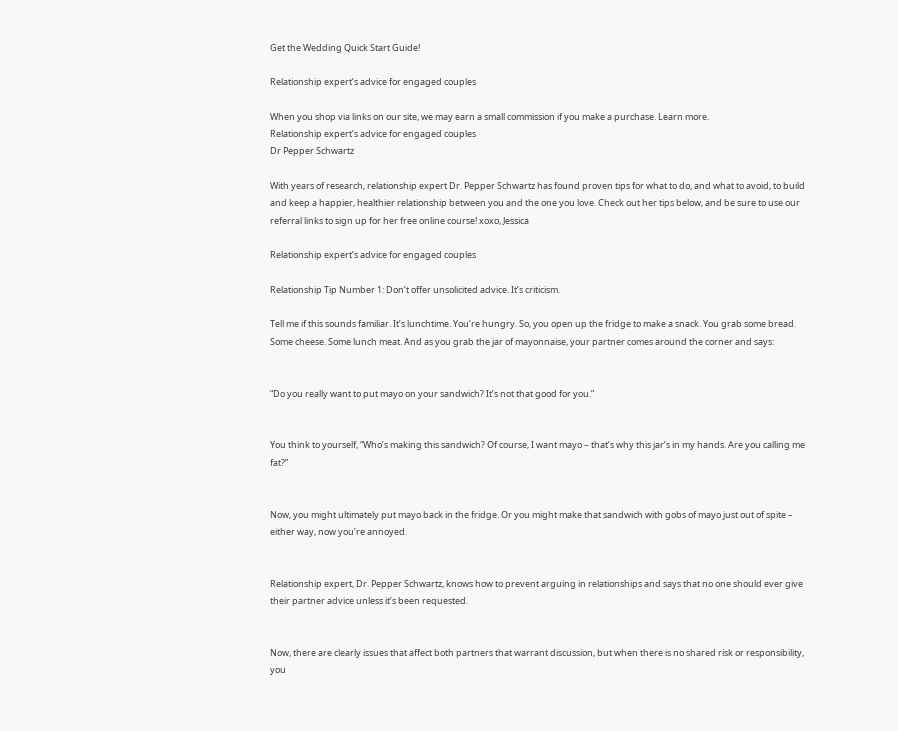Get the Wedding Quick Start Guide!

Relationship expert’s advice for engaged couples

When you shop via links on our site, we may earn a small commission if you make a purchase. Learn more.
Relationship expert’s advice for engaged couples
Dr Pepper Schwartz

With years of research, relationship expert Dr. Pepper Schwartz has found proven tips for what to do, and what to avoid, to build and keep a happier, healthier relationship between you and the one you love. Check out her tips below, and be sure to use our referral links to sign up for her free online course! xoxo, Jessica

Relationship expert’s advice for engaged couples

Relationship Tip Number 1: Don’t offer unsolicited advice. It’s criticism.

Tell me if this sounds familiar. It’s lunchtime. You’re hungry. So, you open up the fridge to make a snack. You grab some bread. Some cheese. Some lunch meat. And as you grab the jar of mayonnaise, your partner comes around the corner and says:


“Do you really want to put mayo on your sandwich? It’s not that good for you.”


You think to yourself, “Who’s making this sandwich? Of course, I want mayo – that’s why this jar’s in my hands. Are you calling me fat?”


Now, you might ultimately put mayo back in the fridge. Or you might make that sandwich with gobs of mayo just out of spite – either way, now you’re annoyed.


Relationship expert, Dr. Pepper Schwartz, knows how to prevent arguing in relationships and says that no one should ever give their partner advice unless it’s been requested.


Now, there are clearly issues that affect both partners that warrant discussion, but when there is no shared risk or responsibility, you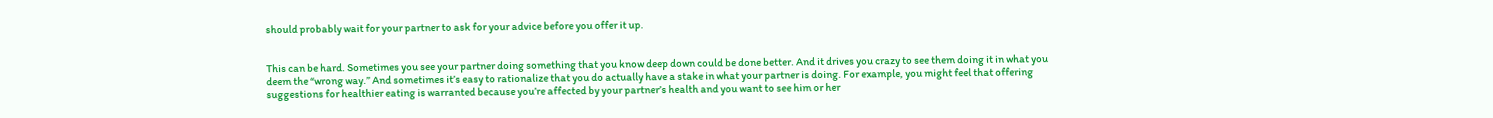should probably wait for your partner to ask for your advice before you offer it up.


This can be hard. Sometimes you see your partner doing something that you know deep down could be done better. And it drives you crazy to see them doing it in what you deem the “wrong way.” And sometimes it’s easy to rationalize that you do actually have a stake in what your partner is doing. For example, you might feel that offering suggestions for healthier eating is warranted because you’re affected by your partner’s health and you want to see him or her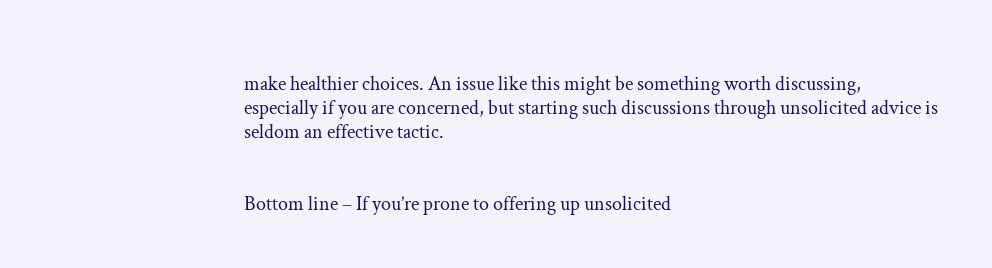make healthier choices. An issue like this might be something worth discussing, especially if you are concerned, but starting such discussions through unsolicited advice is seldom an effective tactic.


Bottom line – If you’re prone to offering up unsolicited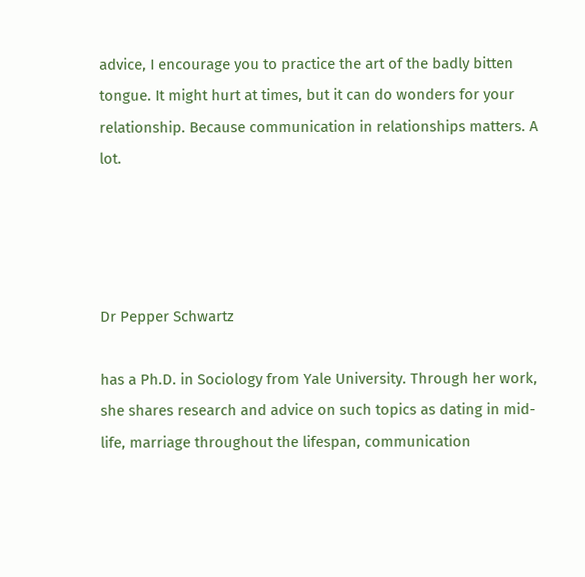advice, I encourage you to practice the art of the badly bitten tongue. It might hurt at times, but it can do wonders for your relationship. Because communication in relationships matters. A lot.




Dr Pepper Schwartz

has a Ph.D. in Sociology from Yale University. Through her work, she shares research and advice on such topics as dating in mid-life, marriage throughout the lifespan, communication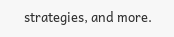strategies, and more.